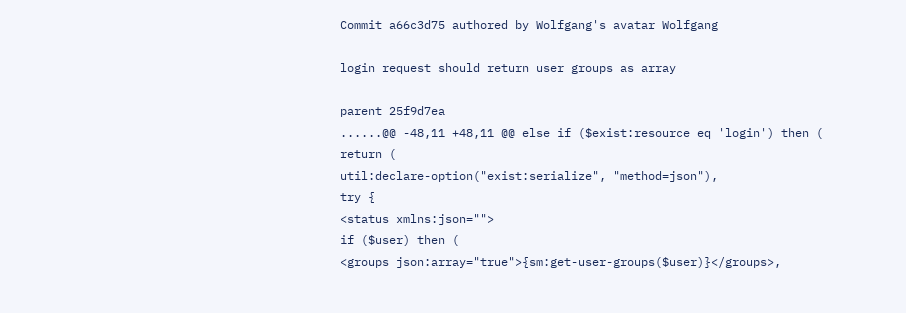Commit a66c3d75 authored by Wolfgang's avatar Wolfgang

login request should return user groups as array

parent 25f9d7ea
......@@ -48,11 +48,11 @@ else if ($exist:resource eq 'login') then (
return (
util:declare-option("exist:serialize", "method=json"),
try {
<status xmlns:json="">
if ($user) then (
<groups json:array="true">{sm:get-user-groups($user)}</groups>,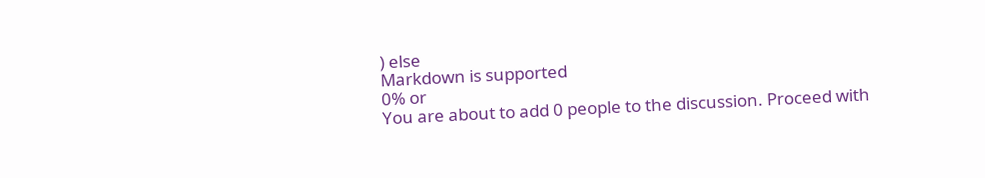) else
Markdown is supported
0% or
You are about to add 0 people to the discussion. Proceed with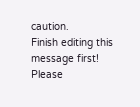caution.
Finish editing this message first!
Please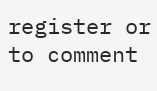register or to comment